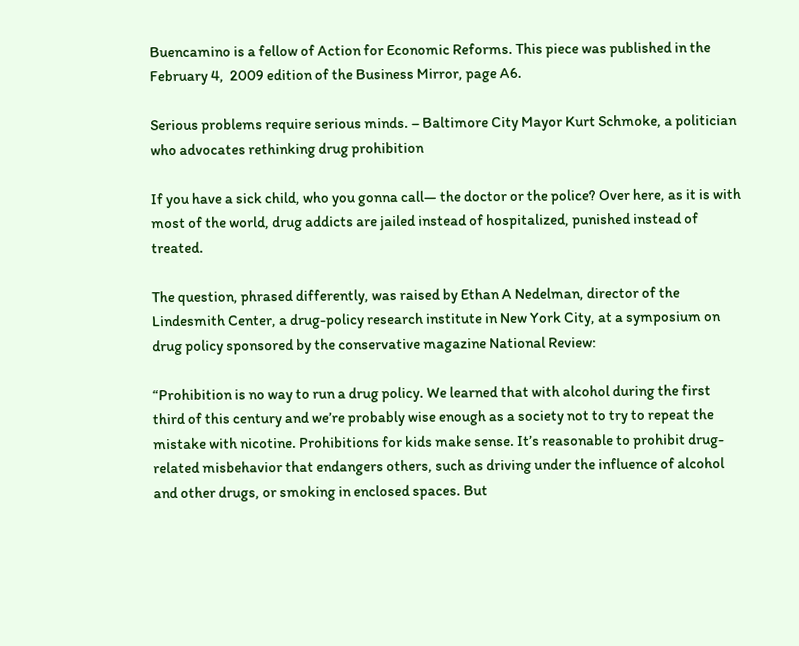Buencamino is a fellow of Action for Economic Reforms. This piece was published in the February 4,  2009 edition of the Business Mirror, page A6.

Serious problems require serious minds. – Baltimore City Mayor Kurt Schmoke, a politician who advocates rethinking drug prohibition

If you have a sick child, who you gonna call— the doctor or the police? Over here, as it is with most of the world, drug addicts are jailed instead of hospitalized, punished instead of treated.

The question, phrased differently, was raised by Ethan A Nedelman, director of the Lindesmith Center, a drug-policy research institute in New York City, at a symposium on drug policy sponsored by the conservative magazine National Review:

“Prohibition is no way to run a drug policy. We learned that with alcohol during the first third of this century and we’re probably wise enough as a society not to try to repeat the mistake with nicotine. Prohibitions for kids make sense. It’s reasonable to prohibit drug-related misbehavior that endangers others, such as driving under the influence of alcohol and other drugs, or smoking in enclosed spaces. But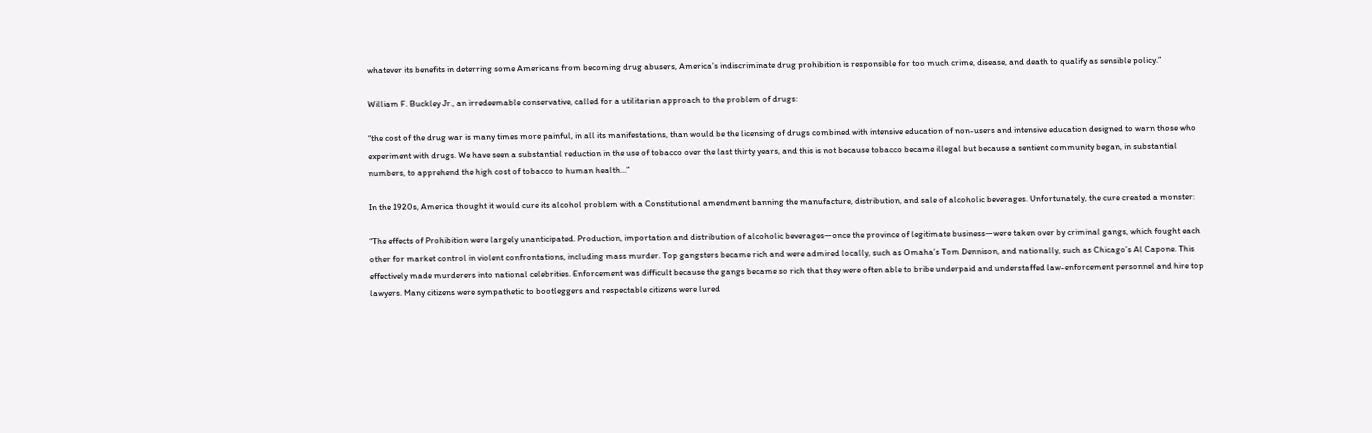whatever its benefits in deterring some Americans from becoming drug abusers, America’s indiscriminate drug prohibition is responsible for too much crime, disease, and death to qualify as sensible policy.”

William F. Buckley Jr., an irredeemable conservative, called for a utilitarian approach to the problem of drugs:

“the cost of the drug war is many times more painful, in all its manifestations, than would be the licensing of drugs combined with intensive education of non-users and intensive education designed to warn those who experiment with drugs. We have seen a substantial reduction in the use of tobacco over the last thirty years, and this is not because tobacco became illegal but because a sentient community began, in substantial numbers, to apprehend the high cost of tobacco to human health…”

In the 1920s, America thought it would cure its alcohol problem with a Constitutional amendment banning the manufacture, distribution, and sale of alcoholic beverages. Unfortunately, the cure created a monster:

“The effects of Prohibition were largely unanticipated. Production, importation and distribution of alcoholic beverages—once the province of legitimate business—were taken over by criminal gangs, which fought each other for market control in violent confrontations, including mass murder. Top gangsters became rich and were admired locally, such as Omaha’s Tom Dennison, and nationally, such as Chicago’s Al Capone. This effectively made murderers into national celebrities. Enforcement was difficult because the gangs became so rich that they were often able to bribe underpaid and understaffed law-enforcement personnel and hire top lawyers. Many citizens were sympathetic to bootleggers and respectable citizens were lured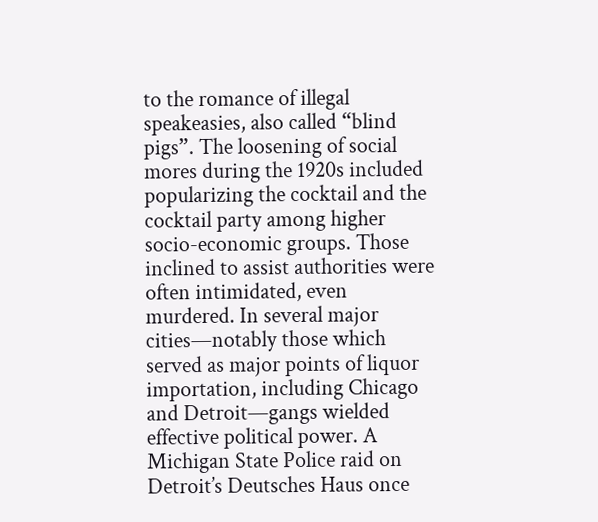to the romance of illegal speakeasies, also called “blind pigs”. The loosening of social mores during the 1920s included popularizing the cocktail and the cocktail party among higher socio-economic groups. Those inclined to assist authorities were often intimidated, even murdered. In several major cities—notably those which served as major points of liquor importation, including Chicago and Detroit—gangs wielded effective political power. A Michigan State Police raid on Detroit’s Deutsches Haus once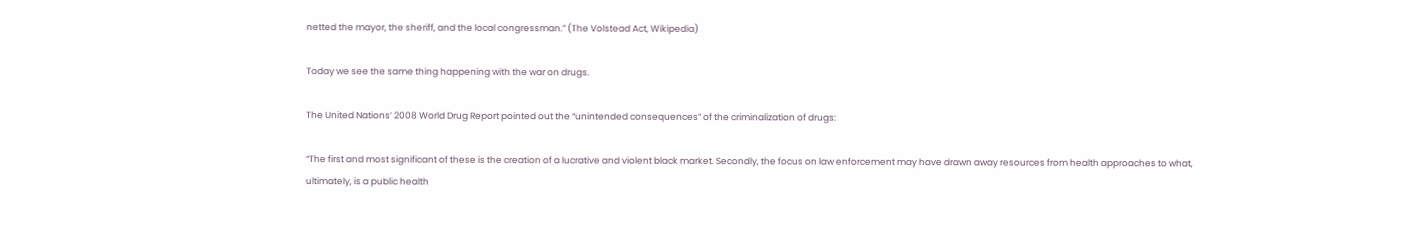netted the mayor, the sheriff, and the local congressman.” (The Volstead Act, Wikipedia)

Today we see the same thing happening with the war on drugs.

The United Nations’ 2008 World Drug Report pointed out the “unintended consequences” of the criminalization of drugs:

“The first and most significant of these is the creation of a lucrative and violent black market. Secondly, the focus on law enforcement may have drawn away resources from health approaches to what, ultimately, is a public health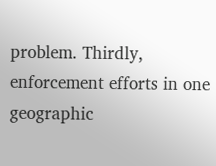problem. Thirdly, enforcement efforts in one geographic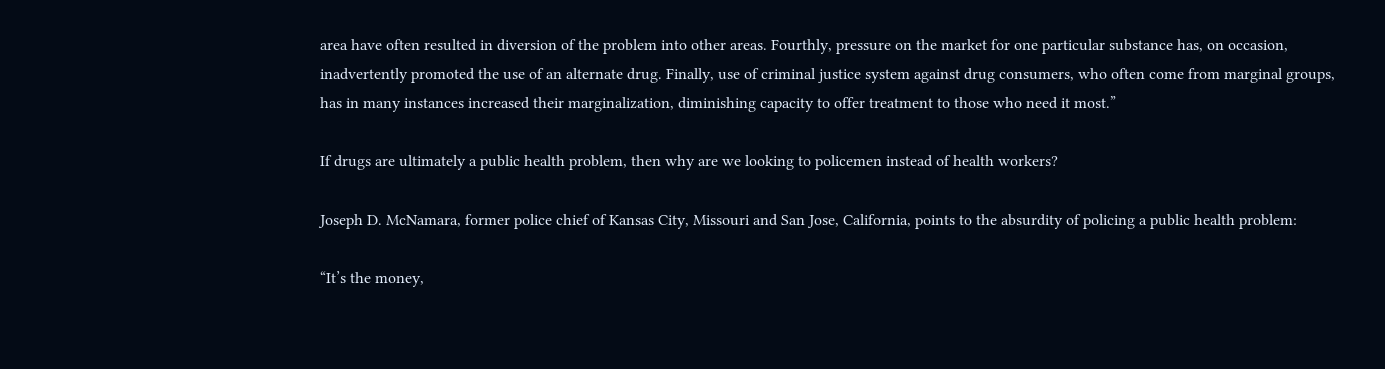area have often resulted in diversion of the problem into other areas. Fourthly, pressure on the market for one particular substance has, on occasion, inadvertently promoted the use of an alternate drug. Finally, use of criminal justice system against drug consumers, who often come from marginal groups, has in many instances increased their marginalization, diminishing capacity to offer treatment to those who need it most.”

If drugs are ultimately a public health problem, then why are we looking to policemen instead of health workers?

Joseph D. McNamara, former police chief of Kansas City, Missouri and San Jose, California, points to the absurdity of policing a public health problem:

“It’s the money,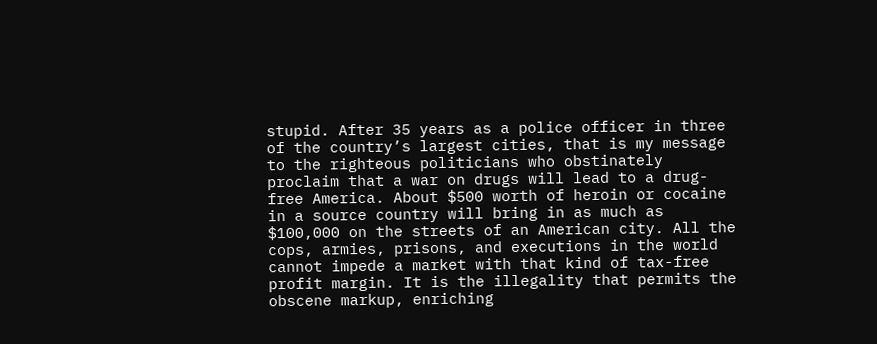stupid. After 35 years as a police officer in three of the country’s largest cities, that is my message to the righteous politicians who obstinately proclaim that a war on drugs will lead to a drug-free America. About $500 worth of heroin or cocaine in a source country will bring in as much as $100,000 on the streets of an American city. All the cops, armies, prisons, and executions in the world cannot impede a market with that kind of tax-free profit margin. It is the illegality that permits the obscene markup, enriching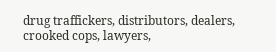drug traffickers, distributors, dealers, crooked cops, lawyers,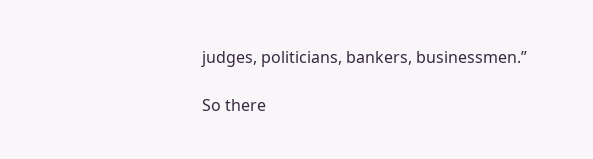judges, politicians, bankers, businessmen.”

So there